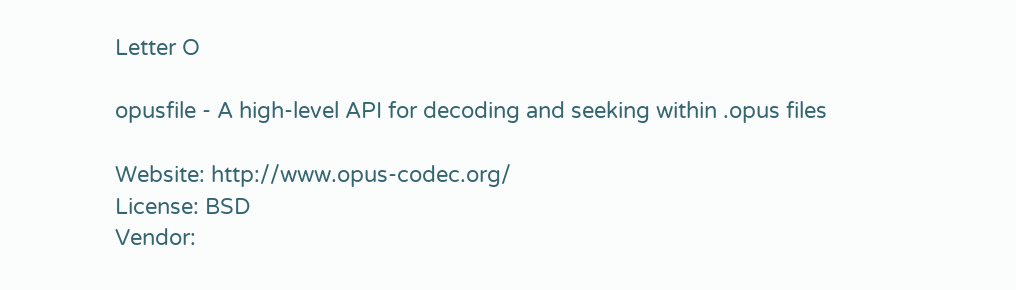Letter O

opusfile - A high-level API for decoding and seeking within .opus files

Website: http://www.opus-codec.org/
License: BSD
Vendor: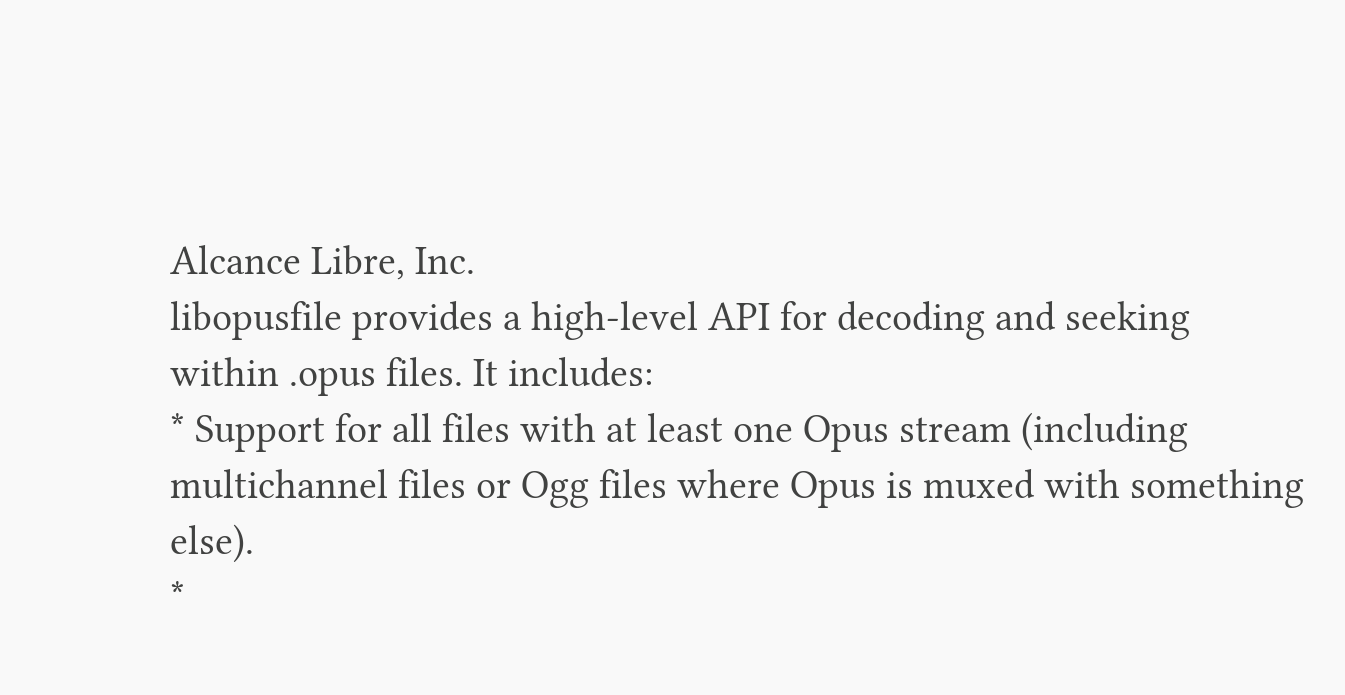Alcance Libre, Inc.
libopusfile provides a high-level API for decoding and seeking
within .opus files. It includes:
* Support for all files with at least one Opus stream (including
multichannel files or Ogg files where Opus is muxed with something else).
*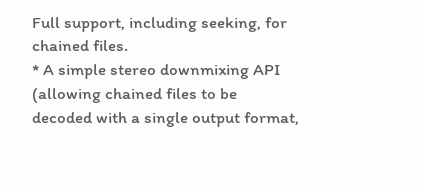Full support, including seeking, for chained files.
* A simple stereo downmixing API (allowing chained files to be
decoded with a single output format,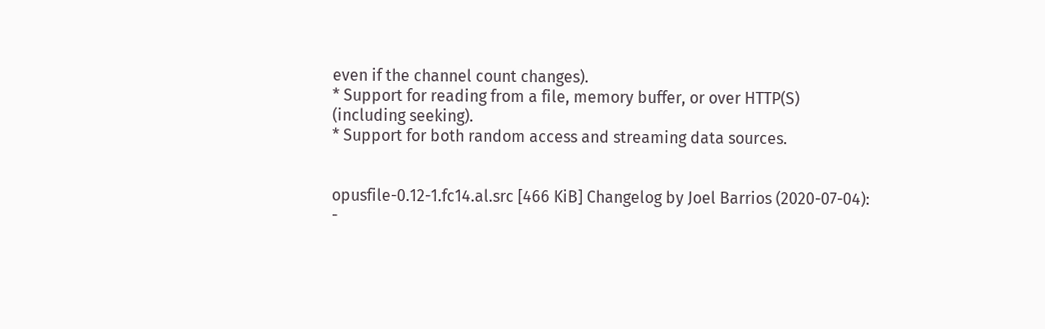even if the channel count changes).
* Support for reading from a file, memory buffer, or over HTTP(S)
(including seeking).
* Support for both random access and streaming data sources.


opusfile-0.12-1.fc14.al.src [466 KiB] Changelog by Joel Barrios (2020-07-04):
-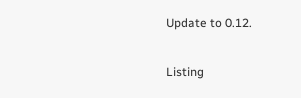Update to 0.12.

Listing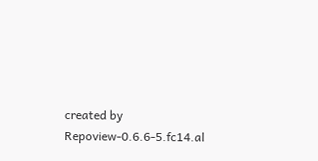created by Repoview-0.6.6-5.fc14.al